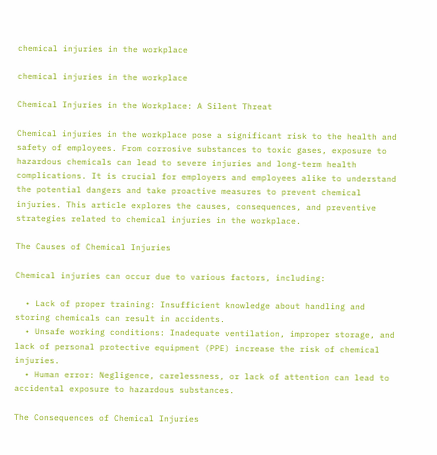chemical injuries in the workplace

chemical injuries in the workplace

Chemical Injuries in the Workplace: A Silent Threat

Chemical injuries in the workplace pose a significant risk to the health and safety of employees. From corrosive substances to toxic gases, exposure to hazardous chemicals can lead to severe injuries and long-term health complications. It is crucial for employers and employees alike to understand the potential dangers and take proactive measures to prevent chemical injuries. This article explores the causes, consequences, and preventive strategies related to chemical injuries in the workplace.

The Causes of Chemical Injuries

Chemical injuries can occur due to various factors, including:

  • Lack of proper training: Insufficient knowledge about handling and storing chemicals can result in accidents.
  • Unsafe working conditions: Inadequate ventilation, improper storage, and lack of personal protective equipment (PPE) increase the risk of chemical injuries.
  • Human error: Negligence, carelessness, or lack of attention can lead to accidental exposure to hazardous substances.

The Consequences of Chemical Injuries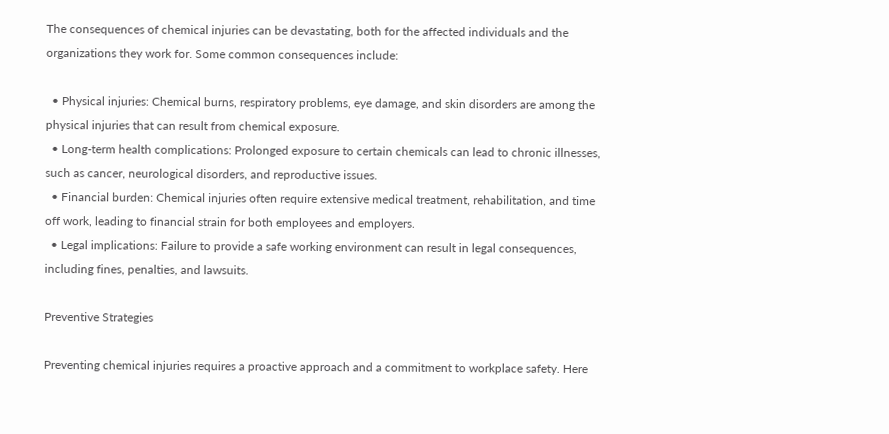The consequences of chemical injuries can be devastating, both for the affected individuals and the organizations they work for. Some common consequences include:

  • Physical injuries: Chemical burns, respiratory problems, eye damage, and skin disorders are among the physical injuries that can result from chemical exposure.
  • Long-term health complications: Prolonged exposure to certain chemicals can lead to chronic illnesses, such as cancer, neurological disorders, and reproductive issues.
  • Financial burden: Chemical injuries often require extensive medical treatment, rehabilitation, and time off work, leading to financial strain for both employees and employers.
  • Legal implications: Failure to provide a safe working environment can result in legal consequences, including fines, penalties, and lawsuits.

Preventive Strategies

Preventing chemical injuries requires a proactive approach and a commitment to workplace safety. Here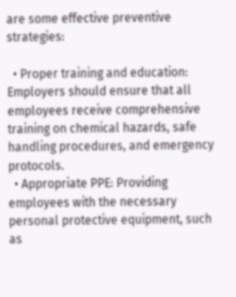are some effective preventive strategies:

  • Proper training and education: Employers should ensure that all employees receive comprehensive training on chemical hazards, safe handling procedures, and emergency protocols.
  • Appropriate PPE: Providing employees with the necessary personal protective equipment, such as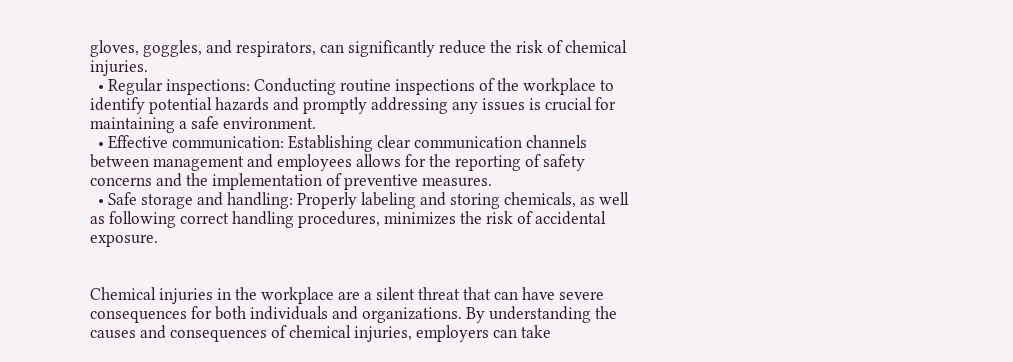gloves, goggles, and respirators, can significantly reduce the risk of chemical injuries.
  • Regular inspections: Conducting routine inspections of the workplace to identify potential hazards and promptly addressing any issues is crucial for maintaining a safe environment.
  • Effective communication: Establishing clear communication channels between management and employees allows for the reporting of safety concerns and the implementation of preventive measures.
  • Safe storage and handling: Properly labeling and storing chemicals, as well as following correct handling procedures, minimizes the risk of accidental exposure.


Chemical injuries in the workplace are a silent threat that can have severe consequences for both individuals and organizations. By understanding the causes and consequences of chemical injuries, employers can take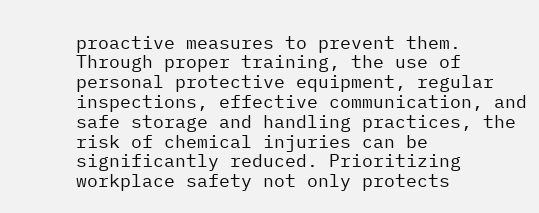proactive measures to prevent them. Through proper training, the use of personal protective equipment, regular inspections, effective communication, and safe storage and handling practices, the risk of chemical injuries can be significantly reduced. Prioritizing workplace safety not only protects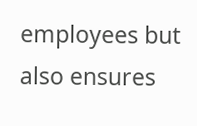employees but also ensures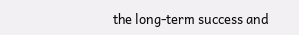the long-term success and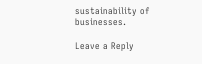sustainability of businesses.

Leave a Reply